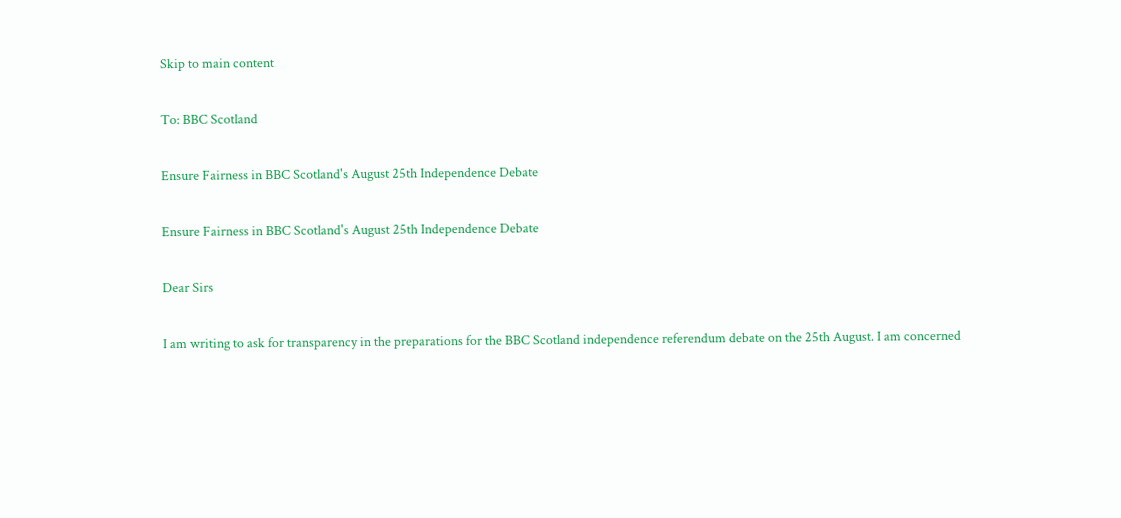Skip to main content

To: BBC Scotland

Ensure Fairness in BBC Scotland's August 25th Independence Debate

Ensure Fairness in BBC Scotland's August 25th Independence Debate

Dear Sirs

I am writing to ask for transparency in the preparations for the BBC Scotland independence referendum debate on the 25th August. I am concerned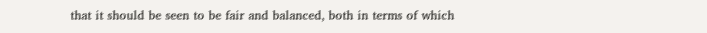that it should be seen to be fair and balanced, both in terms of which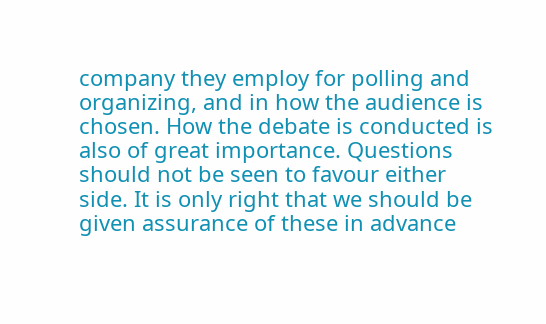company they employ for polling and organizing, and in how the audience is chosen. How the debate is conducted is also of great importance. Questions should not be seen to favour either side. It is only right that we should be given assurance of these in advance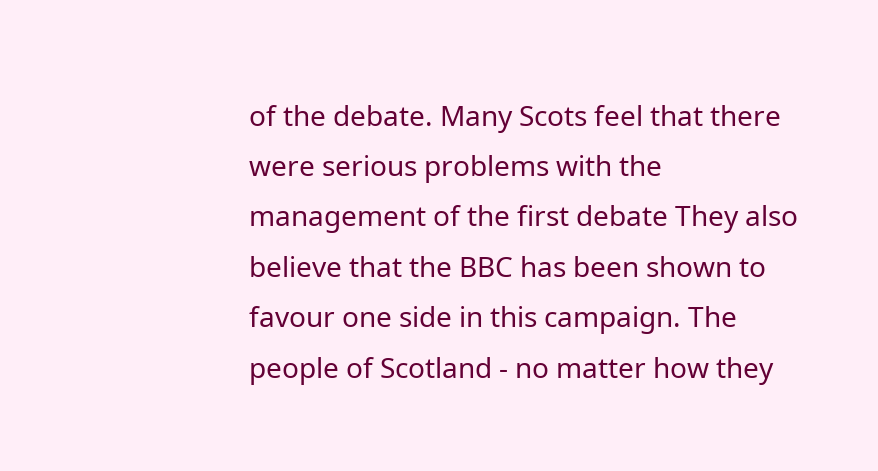of the debate. Many Scots feel that there were serious problems with the management of the first debate They also believe that the BBC has been shown to favour one side in this campaign. The people of Scotland - no matter how they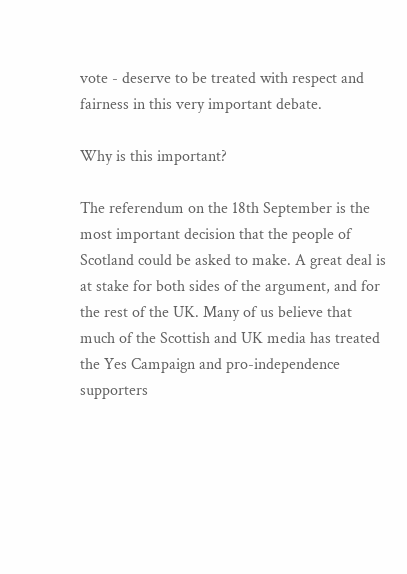vote - deserve to be treated with respect and fairness in this very important debate.

Why is this important?

The referendum on the 18th September is the most important decision that the people of Scotland could be asked to make. A great deal is at stake for both sides of the argument, and for the rest of the UK. Many of us believe that much of the Scottish and UK media has treated the Yes Campaign and pro-independence supporters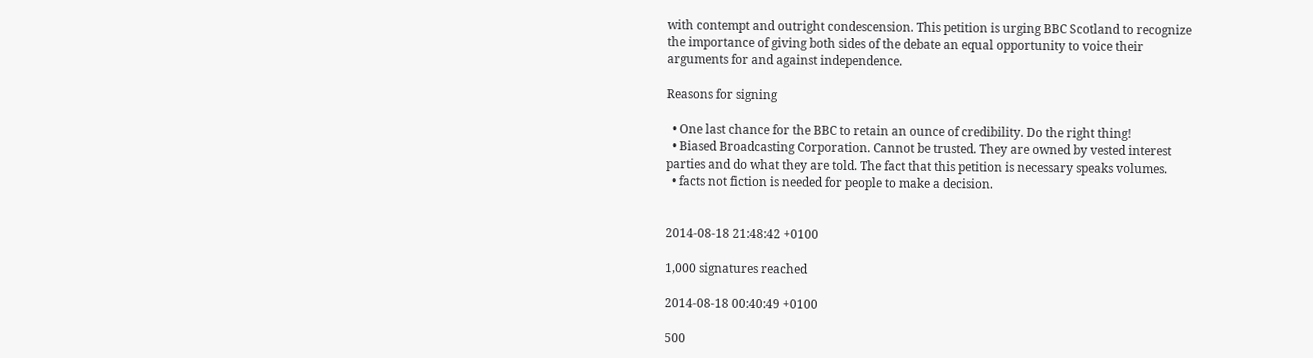with contempt and outright condescension. This petition is urging BBC Scotland to recognize the importance of giving both sides of the debate an equal opportunity to voice their arguments for and against independence.

Reasons for signing

  • One last chance for the BBC to retain an ounce of credibility. Do the right thing!
  • Biased Broadcasting Corporation. Cannot be trusted. They are owned by vested interest parties and do what they are told. The fact that this petition is necessary speaks volumes.
  • facts not fiction is needed for people to make a decision.


2014-08-18 21:48:42 +0100

1,000 signatures reached

2014-08-18 00:40:49 +0100

500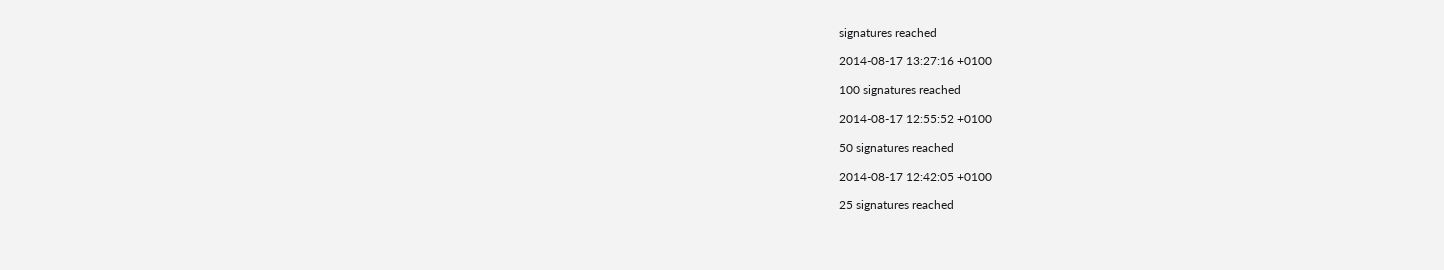signatures reached

2014-08-17 13:27:16 +0100

100 signatures reached

2014-08-17 12:55:52 +0100

50 signatures reached

2014-08-17 12:42:05 +0100

25 signatures reached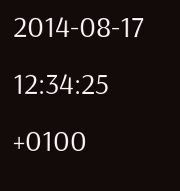2014-08-17 12:34:25 +0100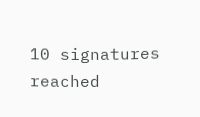10 signatures reached